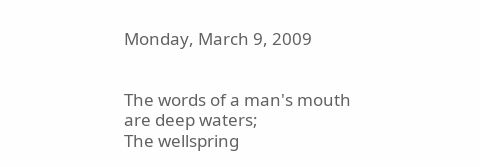Monday, March 9, 2009


The words of a man's mouth are deep waters;
The wellspring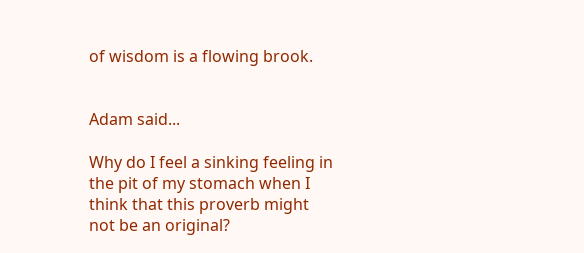of wisdom is a flowing brook.


Adam said...

Why do I feel a sinking feeling in the pit of my stomach when I think that this proverb might not be an original?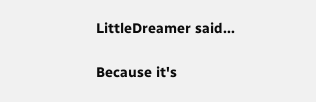LittleDreamer said...

Because it's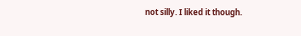not silly. I liked it though.